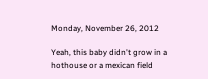Monday, November 26, 2012

Yeah, this baby didn't grow in a hothouse or a mexican field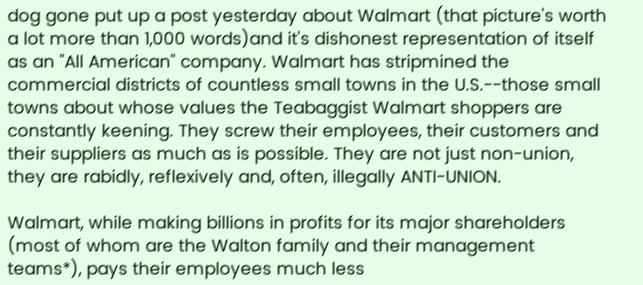dog gone put up a post yesterday about Walmart (that picture's worth a lot more than 1,000 words)and it's dishonest representation of itself as an "All American" company. Walmart has stripmined the commercial districts of countless small towns in the U.S.--those small towns about whose values the Teabaggist Walmart shoppers are constantly keening. They screw their employees, their customers and their suppliers as much as is possible. They are not just non-union, they are rabidly, reflexively and, often, illegally ANTI-UNION.

Walmart, while making billions in profits for its major shareholders (most of whom are the Walton family and their management teams*), pays their employees much less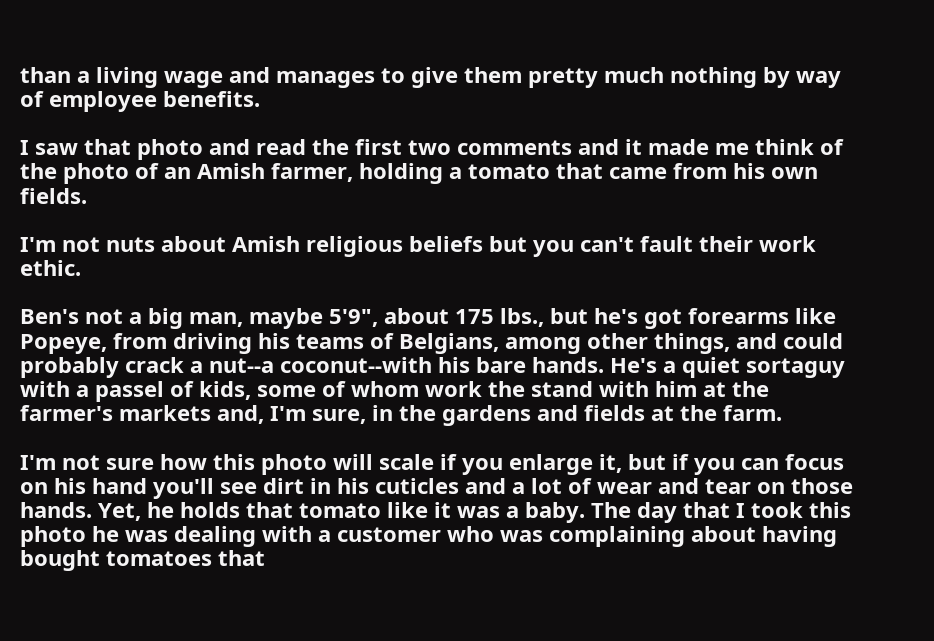than a living wage and manages to give them pretty much nothing by way of employee benefits.

I saw that photo and read the first two comments and it made me think of the photo of an Amish farmer, holding a tomato that came from his own fields.

I'm not nuts about Amish religious beliefs but you can't fault their work ethic.

Ben's not a big man, maybe 5'9", about 175 lbs., but he's got forearms like Popeye, from driving his teams of Belgians, among other things, and could probably crack a nut--a coconut--with his bare hands. He's a quiet sortaguy with a passel of kids, some of whom work the stand with him at the farmer's markets and, I'm sure, in the gardens and fields at the farm.

I'm not sure how this photo will scale if you enlarge it, but if you can focus on his hand you'll see dirt in his cuticles and a lot of wear and tear on those hands. Yet, he holds that tomato like it was a baby. The day that I took this photo he was dealing with a customer who was complaining about having bought tomatoes that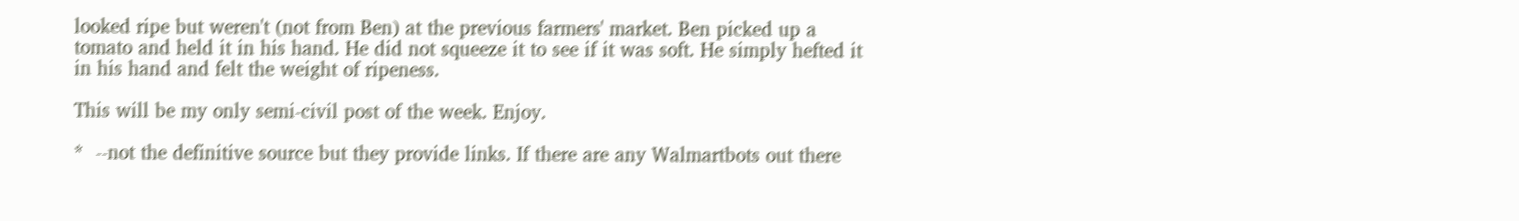looked ripe but weren't (not from Ben) at the previous farmers' market. Ben picked up a tomato and held it in his hand. He did not squeeze it to see if it was soft. He simply hefted it in his hand and felt the weight of ripeness.

This will be my only semi-civil post of the week. Enjoy.

*  --not the definitive source but they provide links. If there are any Walmartbots out there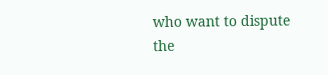who want to dispute the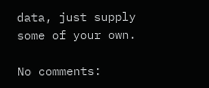data, just supply some of your own.

No comments: